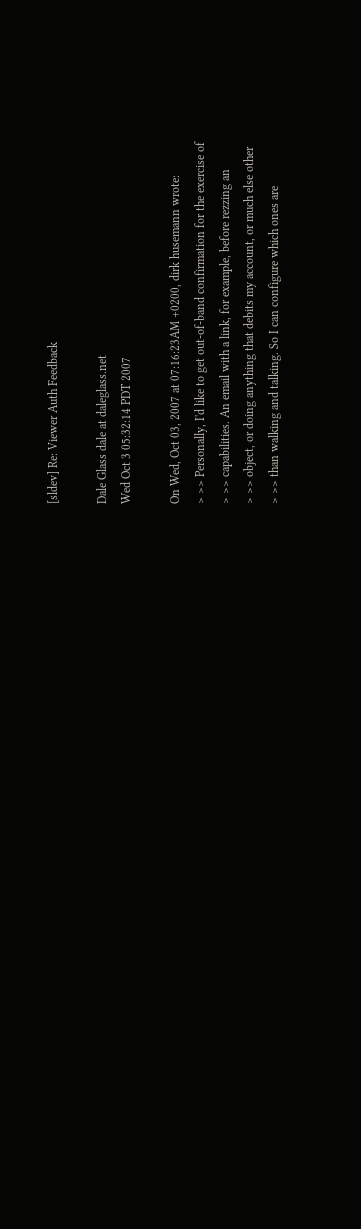[sldev] Re: Viewer Auth Feedback

Dale Glass dale at daleglass.net
Wed Oct 3 05:32:14 PDT 2007

On Wed, Oct 03, 2007 at 07:16:23AM +0200, dirk husemann wrote:
> >> Personally, I'd like to get out-of-band confirmation for the exercise of
> >> capabilities. An email with a link, for example, before rezzing an
> >> object, or doing anything that debits my account, or much else other
> >> than walking and talking. So I can configure which ones are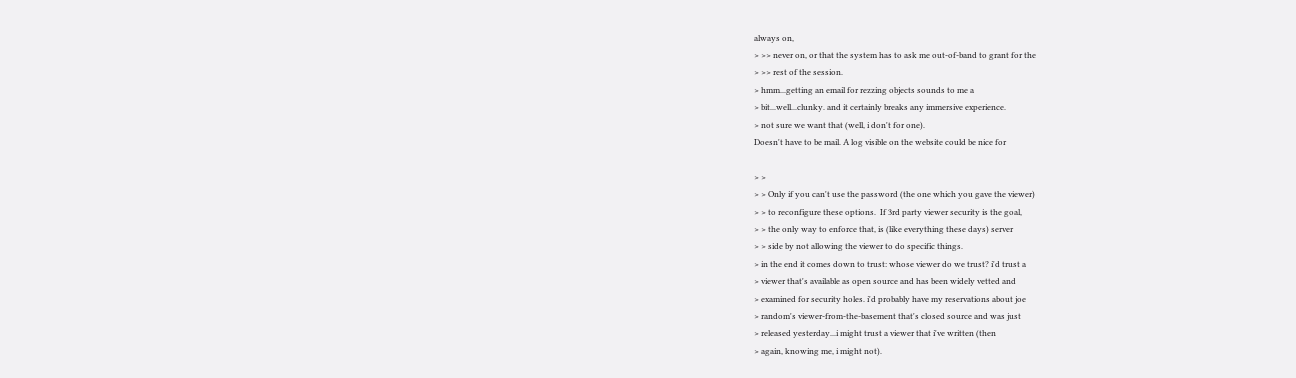always on,
> >> never on, or that the system has to ask me out-of-band to grant for the
> >> rest of the session.
> hmm...getting an email for rezzing objects sounds to me a
> bit...well...clunky. and it certainly breaks any immersive experience.
> not sure we want that (well, i don't for one).
Doesn't have to be mail. A log visible on the website could be nice for

> >
> > Only if you can't use the password (the one which you gave the viewer)
> > to reconfigure these options.  If 3rd party viewer security is the goal,
> > the only way to enforce that, is (like everything these days) server
> > side by not allowing the viewer to do specific things.
> in the end it comes down to trust: whose viewer do we trust? i'd trust a
> viewer that's available as open source and has been widely vetted and
> examined for security holes. i'd probably have my reservations about joe
> random's viewer-from-the-basement that's closed source and was just
> released yesterday...i might trust a viewer that i've written (then
> again, knowing me, i might not).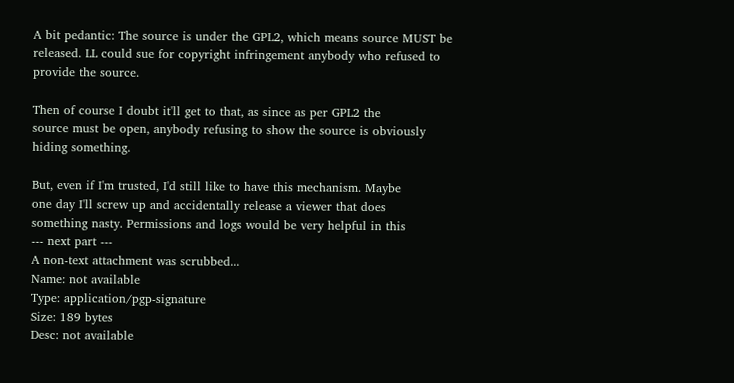A bit pedantic: The source is under the GPL2, which means source MUST be
released. LL could sue for copyright infringement anybody who refused to
provide the source.

Then of course I doubt it'll get to that, as since as per GPL2 the
source must be open, anybody refusing to show the source is obviously
hiding something.

But, even if I'm trusted, I'd still like to have this mechanism. Maybe
one day I'll screw up and accidentally release a viewer that does
something nasty. Permissions and logs would be very helpful in this
--- next part ---
A non-text attachment was scrubbed...
Name: not available
Type: application/pgp-signature
Size: 189 bytes
Desc: not available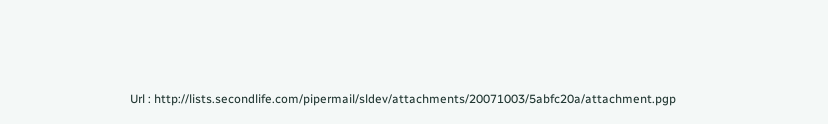Url : http://lists.secondlife.com/pipermail/sldev/attachments/20071003/5abfc20a/attachment.pgp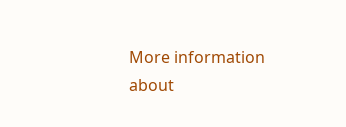More information about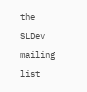the SLDev mailing list